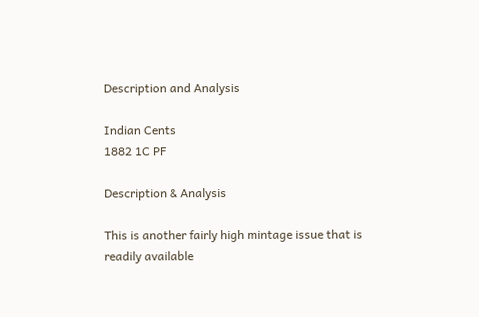Description and Analysis

Indian Cents
1882 1C PF

Description & Analysis

This is another fairly high mintage issue that is readily available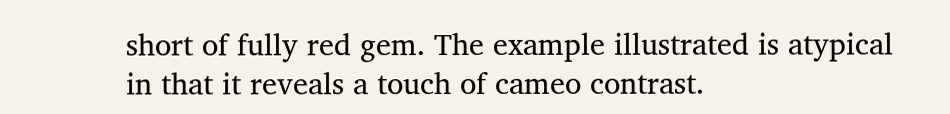short of fully red gem. The example illustrated is atypical in that it reveals a touch of cameo contrast.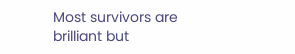Most survivors are brilliant but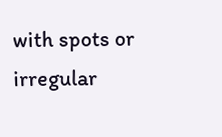with spots or irregular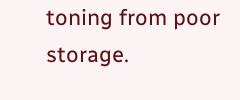toning from poor storage.